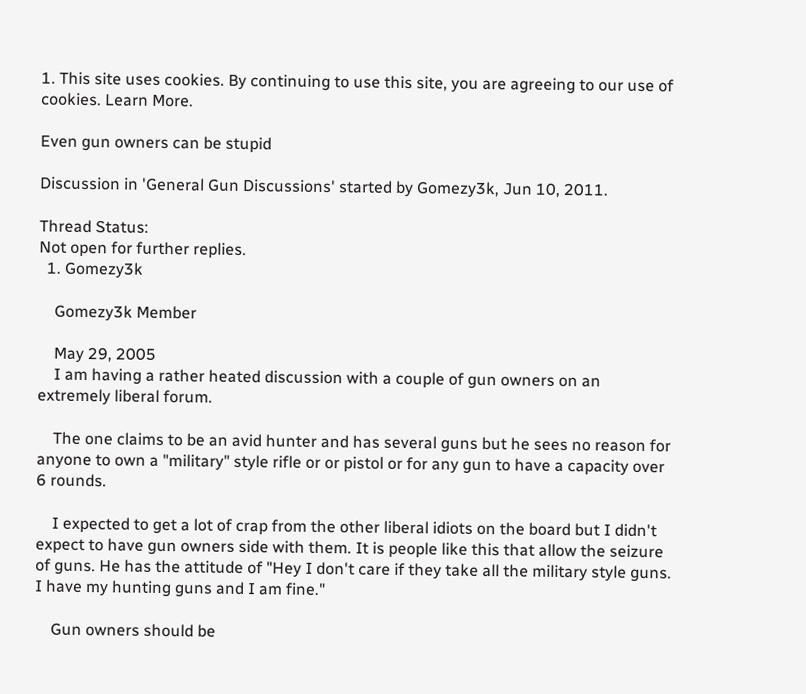1. This site uses cookies. By continuing to use this site, you are agreeing to our use of cookies. Learn More.

Even gun owners can be stupid

Discussion in 'General Gun Discussions' started by Gomezy3k, Jun 10, 2011.

Thread Status:
Not open for further replies.
  1. Gomezy3k

    Gomezy3k Member

    May 29, 2005
    I am having a rather heated discussion with a couple of gun owners on an extremely liberal forum.

    The one claims to be an avid hunter and has several guns but he sees no reason for anyone to own a "military" style rifle or or pistol or for any gun to have a capacity over 6 rounds.

    I expected to get a lot of crap from the other liberal idiots on the board but I didn't expect to have gun owners side with them. It is people like this that allow the seizure of guns. He has the attitude of "Hey I don't care if they take all the military style guns. I have my hunting guns and I am fine."

    Gun owners should be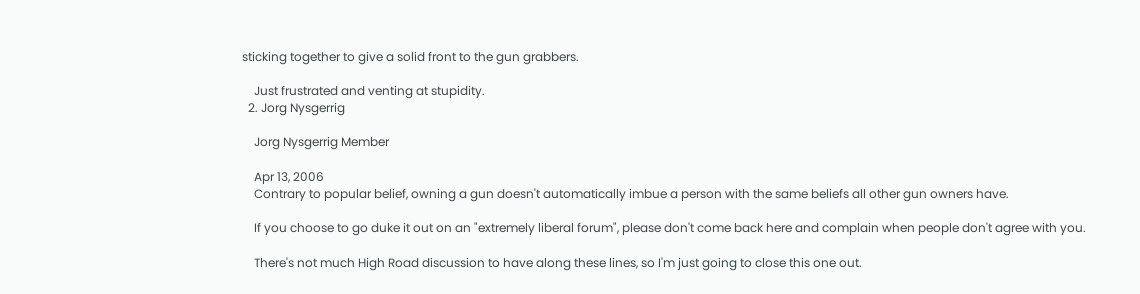sticking together to give a solid front to the gun grabbers.

    Just frustrated and venting at stupidity.
  2. Jorg Nysgerrig

    Jorg Nysgerrig Member

    Apr 13, 2006
    Contrary to popular belief, owning a gun doesn't automatically imbue a person with the same beliefs all other gun owners have.

    If you choose to go duke it out on an "extremely liberal forum", please don't come back here and complain when people don't agree with you.

    There's not much High Road discussion to have along these lines, so I'm just going to close this one out.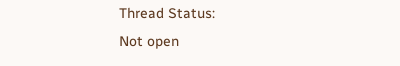Thread Status:
Not open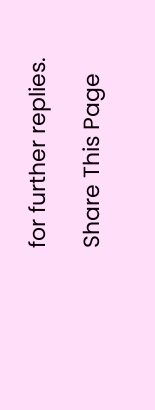for further replies.

Share This Page